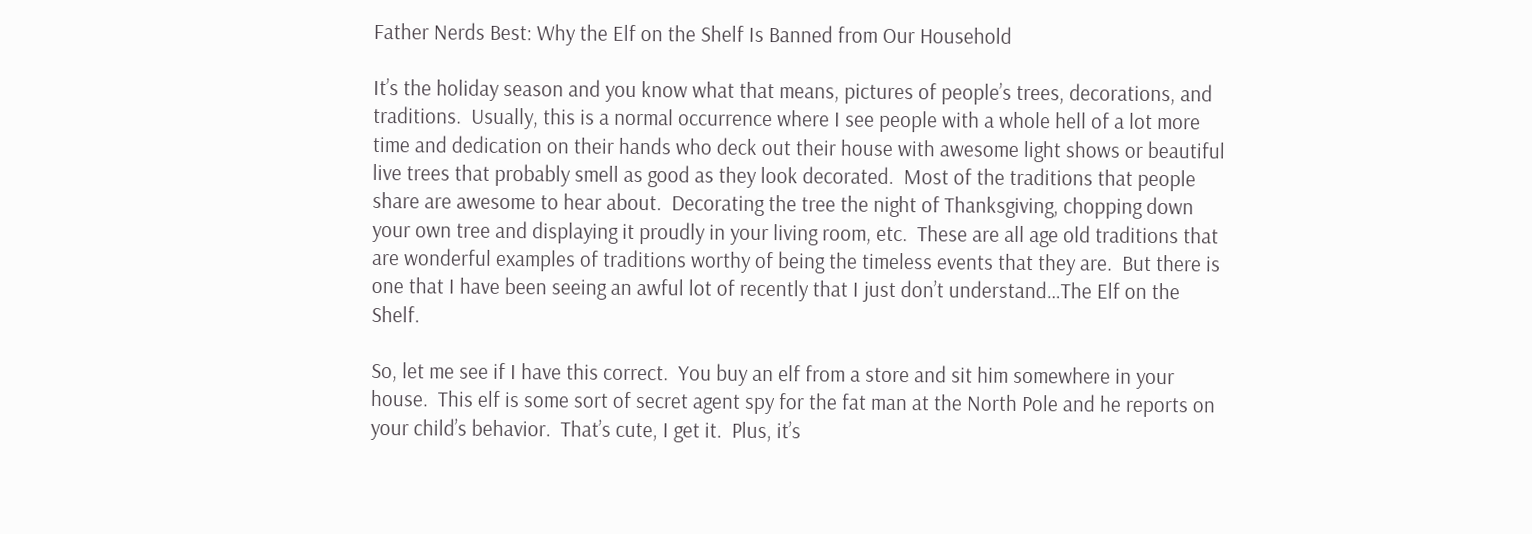Father Nerds Best: Why the Elf on the Shelf Is Banned from Our Household

It’s the holiday season and you know what that means, pictures of people’s trees, decorations, and traditions.  Usually, this is a normal occurrence where I see people with a whole hell of a lot more time and dedication on their hands who deck out their house with awesome light shows or beautiful live trees that probably smell as good as they look decorated.  Most of the traditions that people share are awesome to hear about.  Decorating the tree the night of Thanksgiving, chopping down your own tree and displaying it proudly in your living room, etc.  These are all age old traditions that are wonderful examples of traditions worthy of being the timeless events that they are.  But there is one that I have been seeing an awful lot of recently that I just don’t understand…The Elf on the Shelf.

So, let me see if I have this correct.  You buy an elf from a store and sit him somewhere in your house.  This elf is some sort of secret agent spy for the fat man at the North Pole and he reports on your child’s behavior.  That’s cute, I get it.  Plus, it’s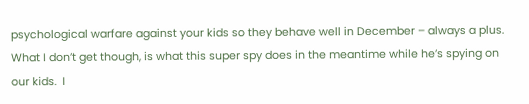psychological warfare against your kids so they behave well in December – always a plus.  What I don’t get though, is what this super spy does in the meantime while he’s spying on our kids.  I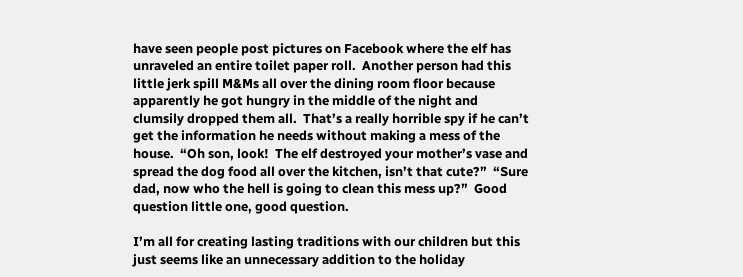have seen people post pictures on Facebook where the elf has unraveled an entire toilet paper roll.  Another person had this little jerk spill M&Ms all over the dining room floor because apparently he got hungry in the middle of the night and clumsily dropped them all.  That’s a really horrible spy if he can’t get the information he needs without making a mess of the house.  “Oh son, look!  The elf destroyed your mother’s vase and spread the dog food all over the kitchen, isn’t that cute?”  “Sure dad, now who the hell is going to clean this mess up?”  Good question little one, good question.

I’m all for creating lasting traditions with our children but this just seems like an unnecessary addition to the holiday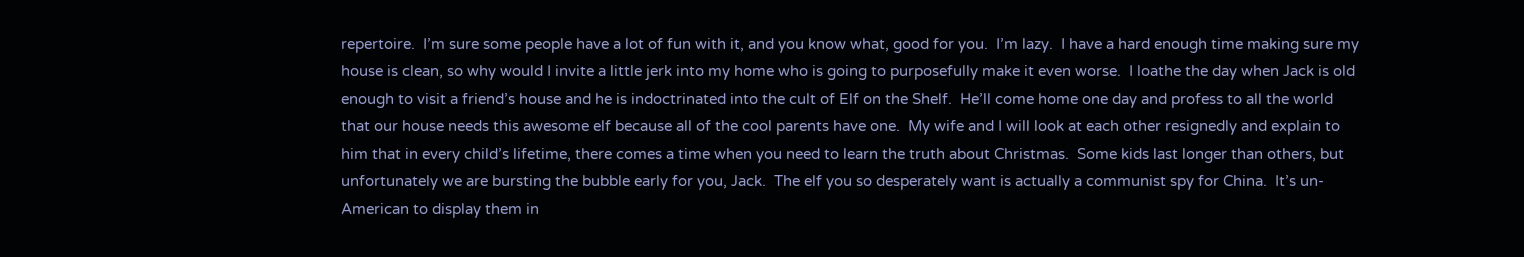repertoire.  I’m sure some people have a lot of fun with it, and you know what, good for you.  I’m lazy.  I have a hard enough time making sure my house is clean, so why would I invite a little jerk into my home who is going to purposefully make it even worse.  I loathe the day when Jack is old enough to visit a friend’s house and he is indoctrinated into the cult of Elf on the Shelf.  He’ll come home one day and profess to all the world that our house needs this awesome elf because all of the cool parents have one.  My wife and I will look at each other resignedly and explain to him that in every child’s lifetime, there comes a time when you need to learn the truth about Christmas.  Some kids last longer than others, but unfortunately we are bursting the bubble early for you, Jack.  The elf you so desperately want is actually a communist spy for China.  It’s un-American to display them in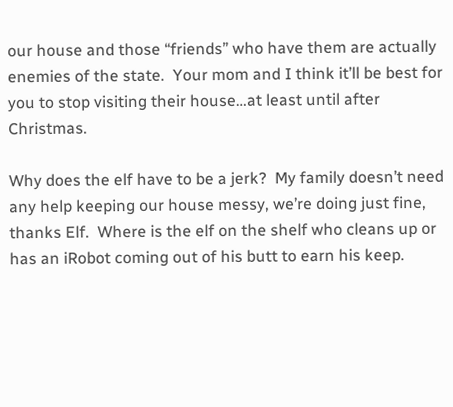our house and those “friends” who have them are actually enemies of the state.  Your mom and I think it’ll be best for you to stop visiting their house…at least until after Christmas.

Why does the elf have to be a jerk?  My family doesn’t need any help keeping our house messy, we’re doing just fine, thanks Elf.  Where is the elf on the shelf who cleans up or has an iRobot coming out of his butt to earn his keep.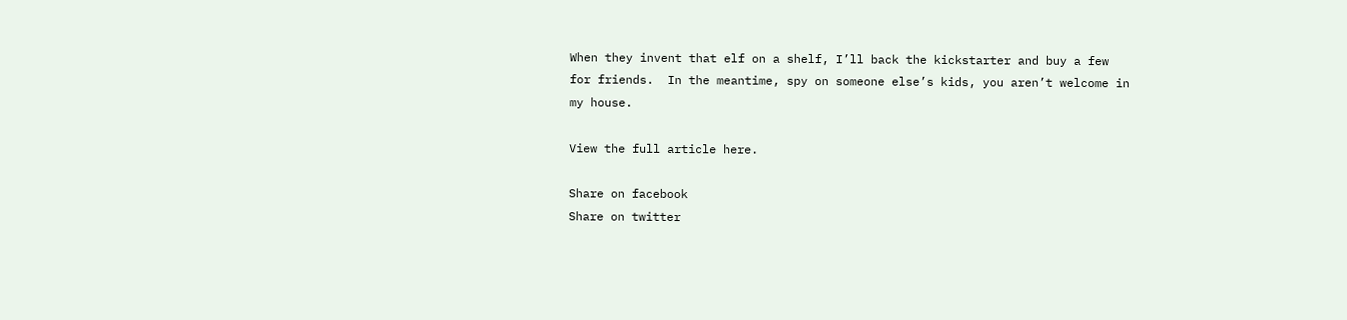When they invent that elf on a shelf, I’ll back the kickstarter and buy a few for friends.  In the meantime, spy on someone else’s kids, you aren’t welcome in my house.

View the full article here.

Share on facebook
Share on twitter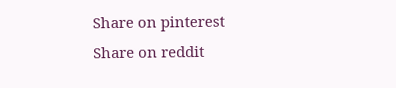Share on pinterest
Share on reddit